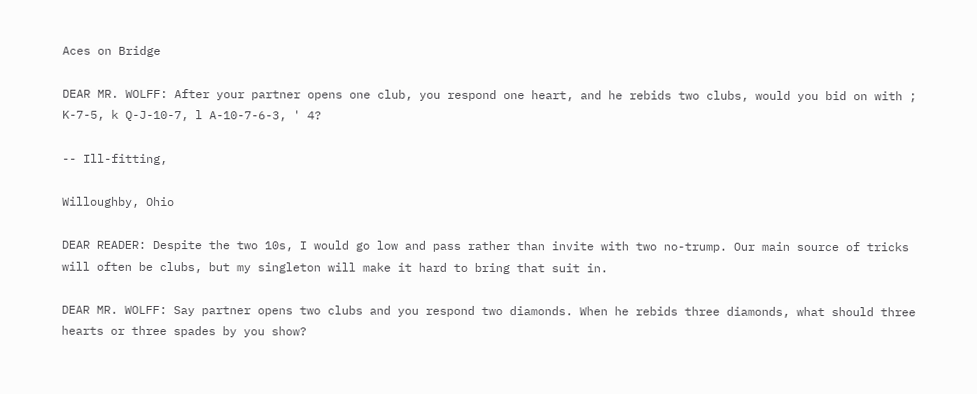Aces on Bridge

DEAR MR. WOLFF: After your partner opens one club, you respond one heart, and he rebids two clubs, would you bid on with ; K-7-5, k Q-J-10-7, l A-10-7-6-3, ' 4?

-- Ill-fitting,

Willoughby, Ohio

DEAR READER: Despite the two 10s, I would go low and pass rather than invite with two no-trump. Our main source of tricks will often be clubs, but my singleton will make it hard to bring that suit in.

DEAR MR. WOLFF: Say partner opens two clubs and you respond two diamonds. When he rebids three diamonds, what should three hearts or three spades by you show?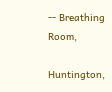-- Breathing Room,

Huntington,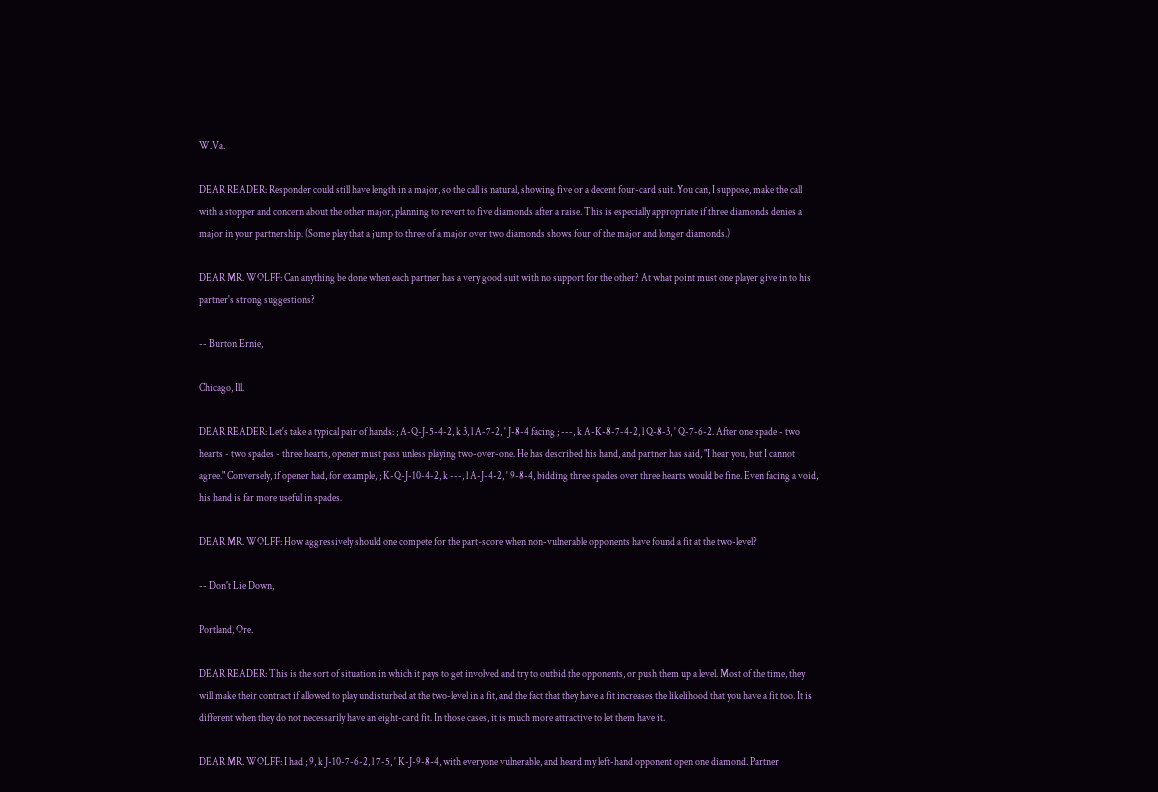W.Va.

DEAR READER: Responder could still have length in a major, so the call is natural, showing five or a decent four-card suit. You can, I suppose, make the call with a stopper and concern about the other major, planning to revert to five diamonds after a raise. This is especially appropriate if three diamonds denies a major in your partnership. (Some play that a jump to three of a major over two diamonds shows four of the major and longer diamonds.)

DEAR MR. WOLFF: Can anything be done when each partner has a very good suit with no support for the other? At what point must one player give in to his partner's strong suggestions?

-- Burton Ernie,

Chicago, Ill.

DEAR READER: Let's take a typical pair of hands: ; A-Q-J-5-4-2, k 3, l A-7-2, ' J-8-4 facing ; ---, k A-K-8-7-4-2, l Q-8-3, ' Q-7-6-2. After one spade - two hearts - two spades - three hearts, opener must pass unless playing two-over-one. He has described his hand, and partner has said, "I hear you, but I cannot agree." Conversely, if opener had, for example, ; K-Q-J-10-4-2, k ---, l A-J-4-2, ' 9-8-4, bidding three spades over three hearts would be fine. Even facing a void, his hand is far more useful in spades.

DEAR MR. WOLFF: How aggressively should one compete for the part-score when non-vulnerable opponents have found a fit at the two-level?

-- Don't Lie Down,

Portland, Ore.

DEAR READER: This is the sort of situation in which it pays to get involved and try to outbid the opponents, or push them up a level. Most of the time, they will make their contract if allowed to play undisturbed at the two-level in a fit, and the fact that they have a fit increases the likelihood that you have a fit too. It is different when they do not necessarily have an eight-card fit. In those cases, it is much more attractive to let them have it.

DEAR MR. WOLFF: I had ; 9, k J-10-7-6-2, l 7-5, ' K-J-9-8-4, with everyone vulnerable, and heard my left-hand opponent open one diamond. Partner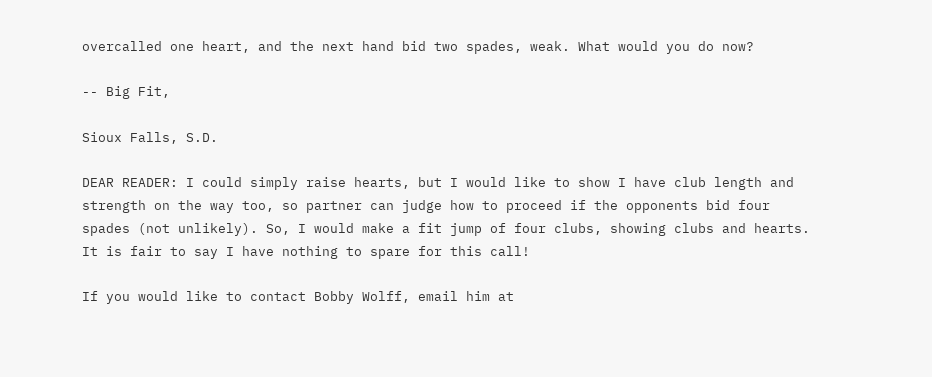overcalled one heart, and the next hand bid two spades, weak. What would you do now?

-- Big Fit,

Sioux Falls, S.D.

DEAR READER: I could simply raise hearts, but I would like to show I have club length and strength on the way too, so partner can judge how to proceed if the opponents bid four spades (not unlikely). So, I would make a fit jump of four clubs, showing clubs and hearts. It is fair to say I have nothing to spare for this call!

If you would like to contact Bobby Wolff, email him at